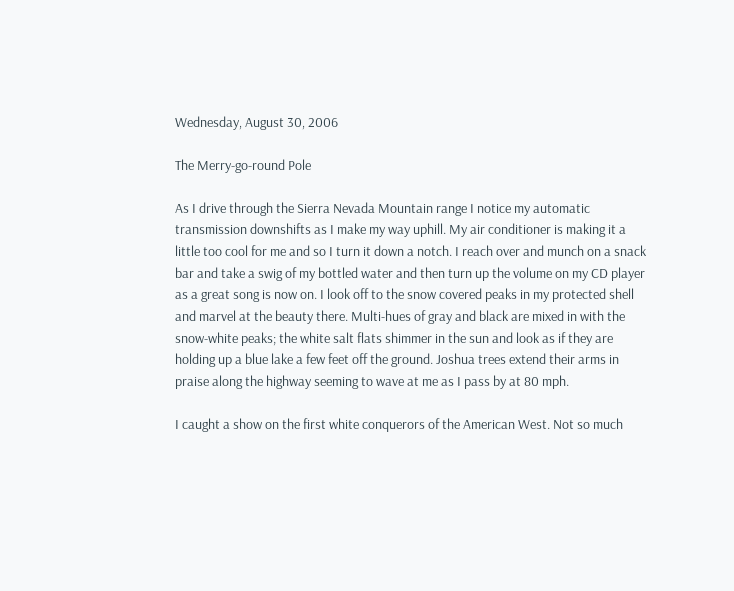Wednesday, August 30, 2006

The Merry-go-round Pole

As I drive through the Sierra Nevada Mountain range I notice my automatic transmission downshifts as I make my way uphill. My air conditioner is making it a little too cool for me and so I turn it down a notch. I reach over and munch on a snack bar and take a swig of my bottled water and then turn up the volume on my CD player as a great song is now on. I look off to the snow covered peaks in my protected shell and marvel at the beauty there. Multi-hues of gray and black are mixed in with the snow-white peaks; the white salt flats shimmer in the sun and look as if they are holding up a blue lake a few feet off the ground. Joshua trees extend their arms in praise along the highway seeming to wave at me as I pass by at 80 mph.

I caught a show on the first white conquerors of the American West. Not so much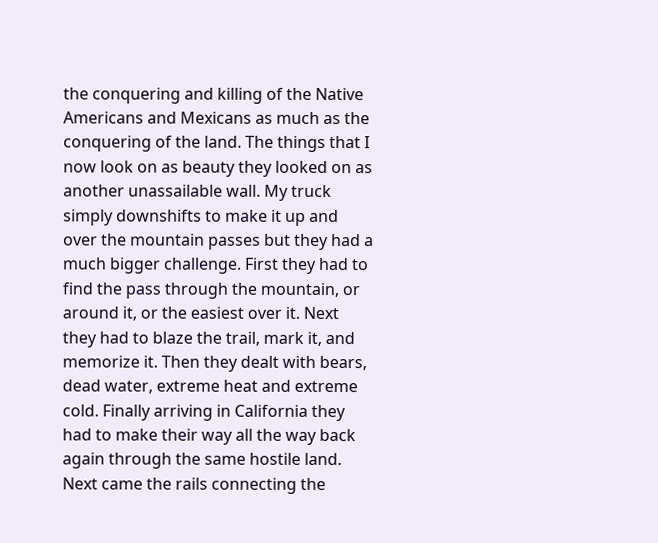the conquering and killing of the Native Americans and Mexicans as much as the conquering of the land. The things that I now look on as beauty they looked on as another unassailable wall. My truck simply downshifts to make it up and over the mountain passes but they had a much bigger challenge. First they had to find the pass through the mountain, or around it, or the easiest over it. Next they had to blaze the trail, mark it, and memorize it. Then they dealt with bears, dead water, extreme heat and extreme cold. Finally arriving in California they had to make their way all the way back again through the same hostile land. Next came the rails connecting the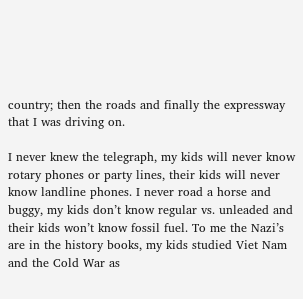country; then the roads and finally the expressway that I was driving on.

I never knew the telegraph, my kids will never know rotary phones or party lines, their kids will never know landline phones. I never road a horse and buggy, my kids don’t know regular vs. unleaded and their kids won’t know fossil fuel. To me the Nazi’s are in the history books, my kids studied Viet Nam and the Cold War as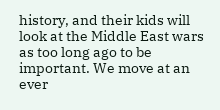history, and their kids will look at the Middle East wars as too long ago to be important. We move at an ever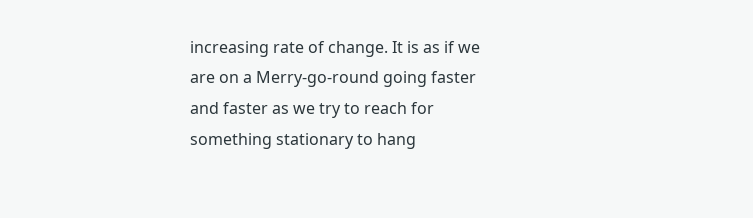increasing rate of change. It is as if we are on a Merry-go-round going faster and faster as we try to reach for something stationary to hang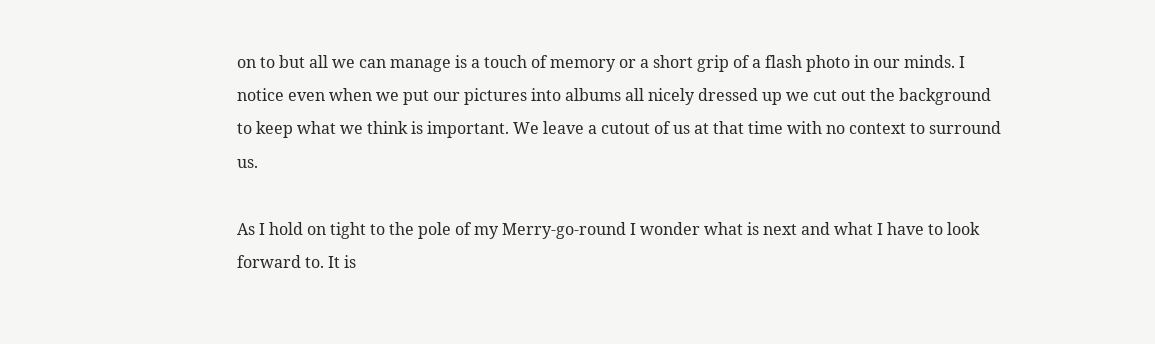on to but all we can manage is a touch of memory or a short grip of a flash photo in our minds. I notice even when we put our pictures into albums all nicely dressed up we cut out the background to keep what we think is important. We leave a cutout of us at that time with no context to surround us.

As I hold on tight to the pole of my Merry-go-round I wonder what is next and what I have to look forward to. It is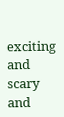exciting and scary and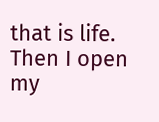that is life. Then I open my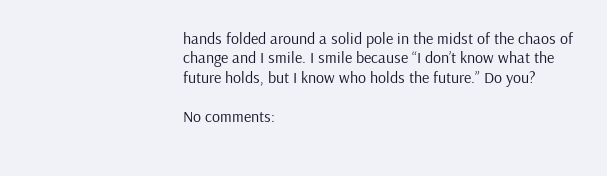hands folded around a solid pole in the midst of the chaos of change and I smile. I smile because “I don’t know what the future holds, but I know who holds the future.” Do you?

No comments: